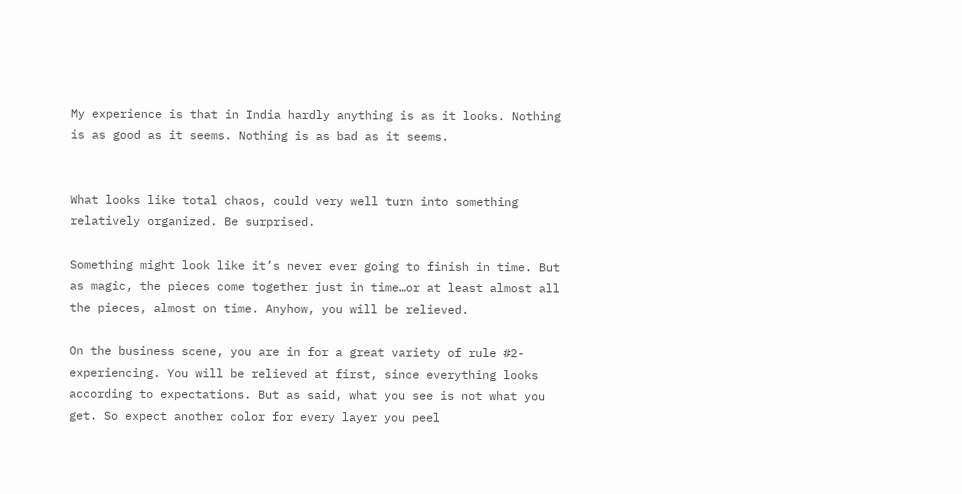My experience is that in India hardly anything is as it looks. Nothing is as good as it seems. Nothing is as bad as it seems.


What looks like total chaos, could very well turn into something relatively organized. Be surprised.

Something might look like it’s never ever going to finish in time. But as magic, the pieces come together just in time…or at least almost all the pieces, almost on time. Anyhow, you will be relieved.

On the business scene, you are in for a great variety of rule #2-experiencing. You will be relieved at first, since everything looks according to expectations. But as said, what you see is not what you get. So expect another color for every layer you peel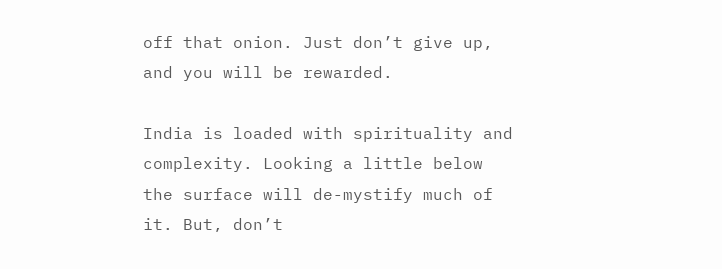off that onion. Just don’t give up, and you will be rewarded.

India is loaded with spirituality and complexity. Looking a little below the surface will de-mystify much of it. But, don’t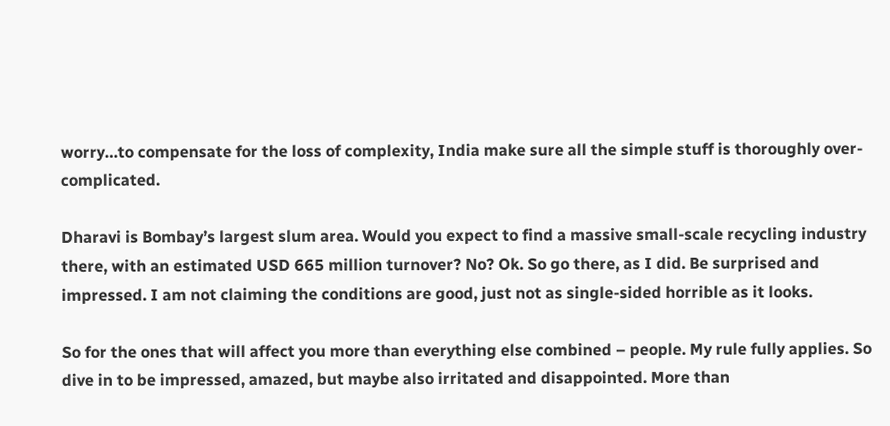worry…to compensate for the loss of complexity, India make sure all the simple stuff is thoroughly over-complicated.

Dharavi is Bombay’s largest slum area. Would you expect to find a massive small-scale recycling industry there, with an estimated USD 665 million turnover? No? Ok. So go there, as I did. Be surprised and impressed. I am not claiming the conditions are good, just not as single-sided horrible as it looks.

So for the ones that will affect you more than everything else combined – people. My rule fully applies. So dive in to be impressed, amazed, but maybe also irritated and disappointed. More than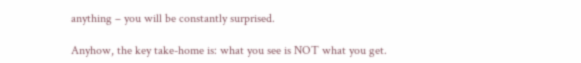anything – you will be constantly surprised.

Anyhow, the key take-home is: what you see is NOT what you get.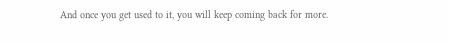And once you get used to it, you will keep coming back for more.